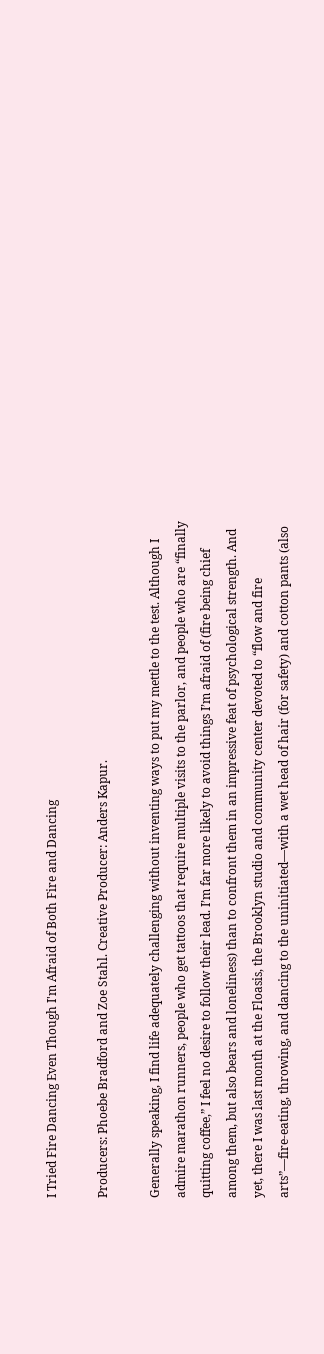I Tried Fire Dancing Even Though I'm Afraid of Both Fire and Dancing

Producers: Phoebe Bradford and Zoe Stahl. Creative Producer: Anders Kapur.

Generally speaking, I find life adequately challenging without inventing ways to put my mettle to the test. Although I admire marathon runners, people who get tattoos that require multiple visits to the parlor, and people who are “finally quitting coffee,” I feel no desire to follow their lead. I’m far more likely to avoid things I’m afraid of (fire being chief among them, but also bears and loneliness) than to confront them in an impressive feat of psychological strength. And yet, there I was last month at the Floasis, the Brooklyn studio and community center devoted to “flow and fire arts”—fire-eating, throwing, and dancing to the uninitiated—with a wet head of hair (for safety) and cotton pants (also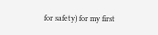for safety) for my first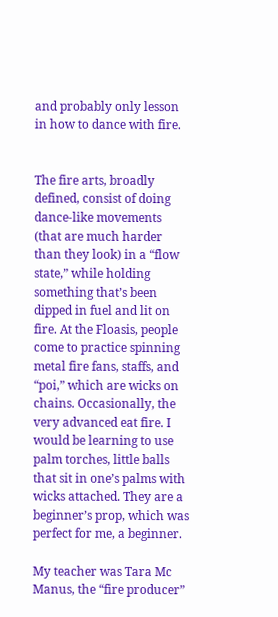and probably only lesson in how to dance with fire.


The fire arts, broadly defined, consist of doing dance-like movements (that are much harder than they look) in a “flow state,” while holding something that’s been dipped in fuel and lit on fire. At the Floasis, people come to practice spinning metal fire fans, staffs, and “poi,” which are wicks on chains. Occasionally, the very advanced eat fire. I would be learning to use palm torches, little balls that sit in one’s palms with wicks attached. They are a beginner’s prop, which was perfect for me, a beginner.

My teacher was Tara Mc Manus, the “fire producer”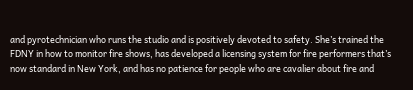and pyrotechnician who runs the studio and is positively devoted to safety. She’s trained the FDNY in how to monitor fire shows, has developed a licensing system for fire performers that’s now standard in New York, and has no patience for people who are cavalier about fire and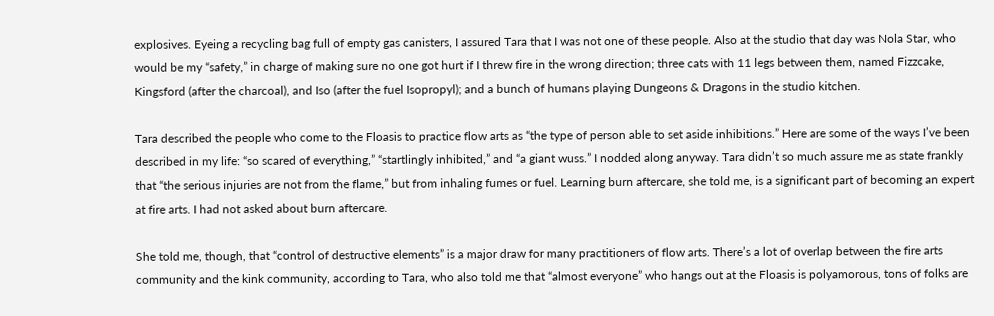explosives. Eyeing a recycling bag full of empty gas canisters, I assured Tara that I was not one of these people. Also at the studio that day was Nola Star, who would be my “safety,” in charge of making sure no one got hurt if I threw fire in the wrong direction; three cats with 11 legs between them, named Fizzcake, Kingsford (after the charcoal), and Iso (after the fuel Isopropyl); and a bunch of humans playing Dungeons & Dragons in the studio kitchen.

Tara described the people who come to the Floasis to practice flow arts as “the type of person able to set aside inhibitions.” Here are some of the ways I’ve been described in my life: “so scared of everything,” “startlingly inhibited,” and “a giant wuss.” I nodded along anyway. Tara didn’t so much assure me as state frankly that “the serious injuries are not from the flame,” but from inhaling fumes or fuel. Learning burn aftercare, she told me, is a significant part of becoming an expert at fire arts. I had not asked about burn aftercare.

She told me, though, that “control of destructive elements” is a major draw for many practitioners of flow arts. There’s a lot of overlap between the fire arts community and the kink community, according to Tara, who also told me that “almost everyone” who hangs out at the Floasis is polyamorous, tons of folks are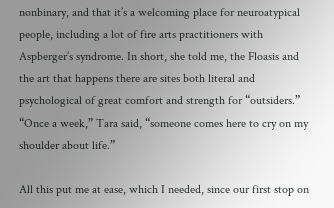nonbinary, and that it’s a welcoming place for neuroatypical people, including a lot of fire arts practitioners with Aspberger’s syndrome. In short, she told me, the Floasis and the art that happens there are sites both literal and psychological of great comfort and strength for “outsiders.” “Once a week,” Tara said, “someone comes here to cry on my shoulder about life.”

All this put me at ease, which I needed, since our first stop on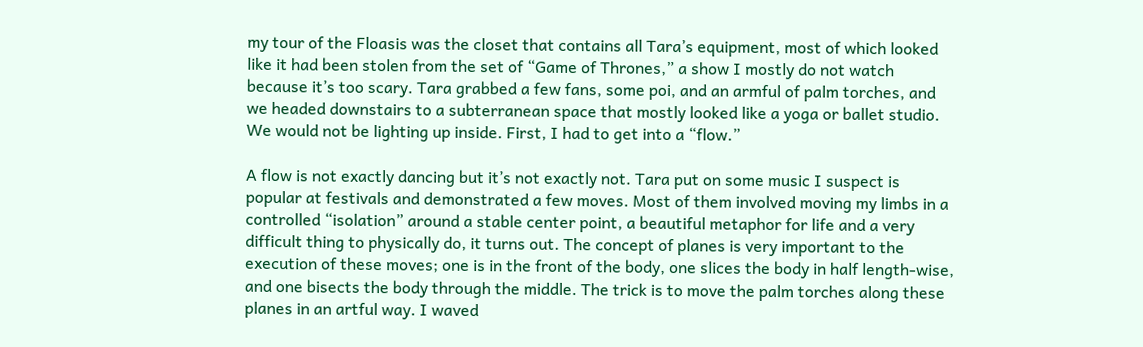my tour of the Floasis was the closet that contains all Tara’s equipment, most of which looked like it had been stolen from the set of “Game of Thrones,” a show I mostly do not watch because it’s too scary. Tara grabbed a few fans, some poi, and an armful of palm torches, and we headed downstairs to a subterranean space that mostly looked like a yoga or ballet studio. We would not be lighting up inside. First, I had to get into a “flow.”

A flow is not exactly dancing but it’s not exactly not. Tara put on some music I suspect is popular at festivals and demonstrated a few moves. Most of them involved moving my limbs in a controlled “isolation” around a stable center point, a beautiful metaphor for life and a very difficult thing to physically do, it turns out. The concept of planes is very important to the execution of these moves; one is in the front of the body, one slices the body in half length-wise, and one bisects the body through the middle. The trick is to move the palm torches along these planes in an artful way. I waved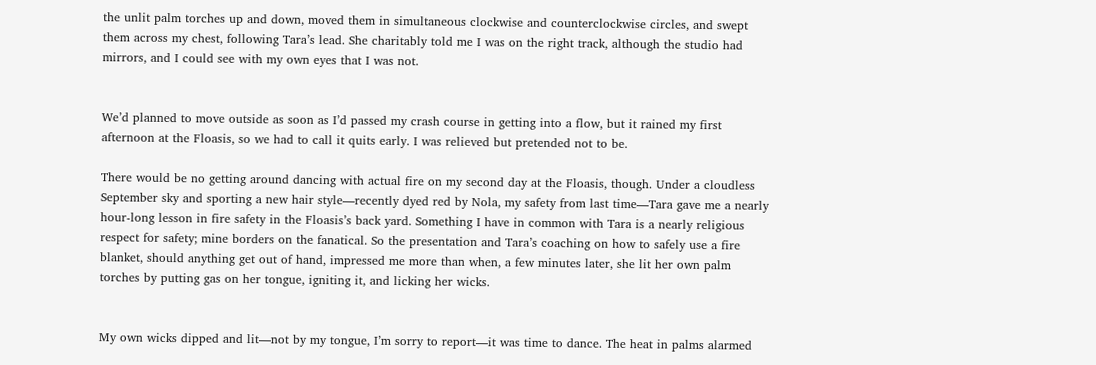the unlit palm torches up and down, moved them in simultaneous clockwise and counterclockwise circles, and swept them across my chest, following Tara’s lead. She charitably told me I was on the right track, although the studio had mirrors, and I could see with my own eyes that I was not.


We’d planned to move outside as soon as I’d passed my crash course in getting into a flow, but it rained my first afternoon at the Floasis, so we had to call it quits early. I was relieved but pretended not to be.

There would be no getting around dancing with actual fire on my second day at the Floasis, though. Under a cloudless September sky and sporting a new hair style—recently dyed red by Nola, my safety from last time—Tara gave me a nearly hour-long lesson in fire safety in the Floasis’s back yard. Something I have in common with Tara is a nearly religious respect for safety; mine borders on the fanatical. So the presentation and Tara’s coaching on how to safely use a fire blanket, should anything get out of hand, impressed me more than when, a few minutes later, she lit her own palm torches by putting gas on her tongue, igniting it, and licking her wicks.


My own wicks dipped and lit—not by my tongue, I’m sorry to report—it was time to dance. The heat in palms alarmed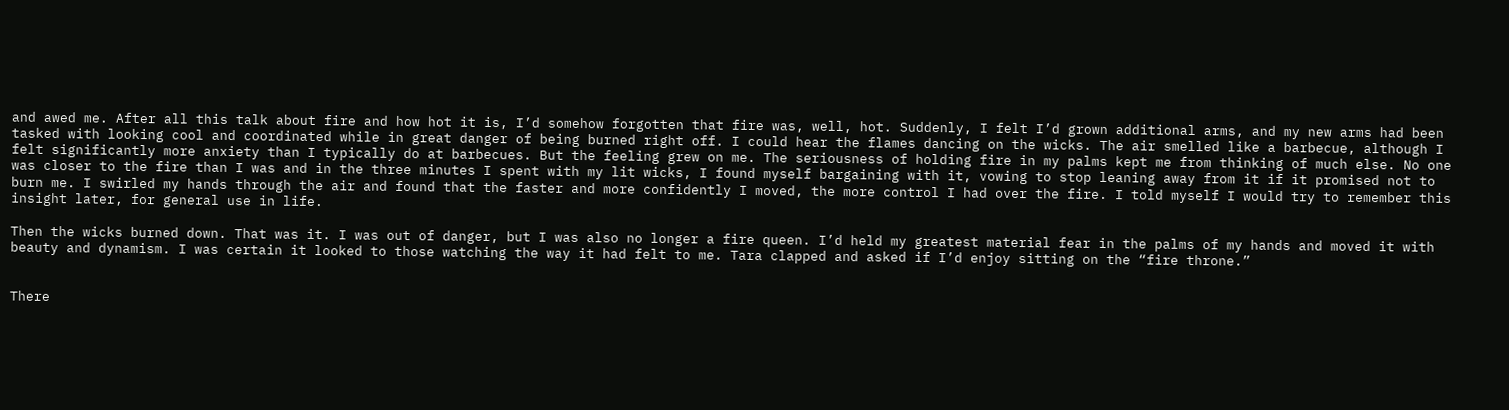and awed me. After all this talk about fire and how hot it is, I’d somehow forgotten that fire was, well, hot. Suddenly, I felt I’d grown additional arms, and my new arms had been tasked with looking cool and coordinated while in great danger of being burned right off. I could hear the flames dancing on the wicks. The air smelled like a barbecue, although I felt significantly more anxiety than I typically do at barbecues. But the feeling grew on me. The seriousness of holding fire in my palms kept me from thinking of much else. No one was closer to the fire than I was and in the three minutes I spent with my lit wicks, I found myself bargaining with it, vowing to stop leaning away from it if it promised not to burn me. I swirled my hands through the air and found that the faster and more confidently I moved, the more control I had over the fire. I told myself I would try to remember this insight later, for general use in life.

Then the wicks burned down. That was it. I was out of danger, but I was also no longer a fire queen. I’d held my greatest material fear in the palms of my hands and moved it with beauty and dynamism. I was certain it looked to those watching the way it had felt to me. Tara clapped and asked if I’d enjoy sitting on the “fire throne.”


There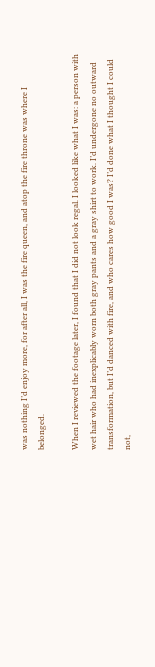was nothing I’d enjoy more, for after all, I was the fire queen, and atop the fire throne was where I belonged.

When I reviewed the footage later, I found that I did not look regal. I looked like what I was: a person with wet hair who had inexplicably worn both gray pants and a gray shirt to work. I’d undergone no outward transformation, but I’d danced with fire, and who cares how good I was? I’d done what I thought I could not,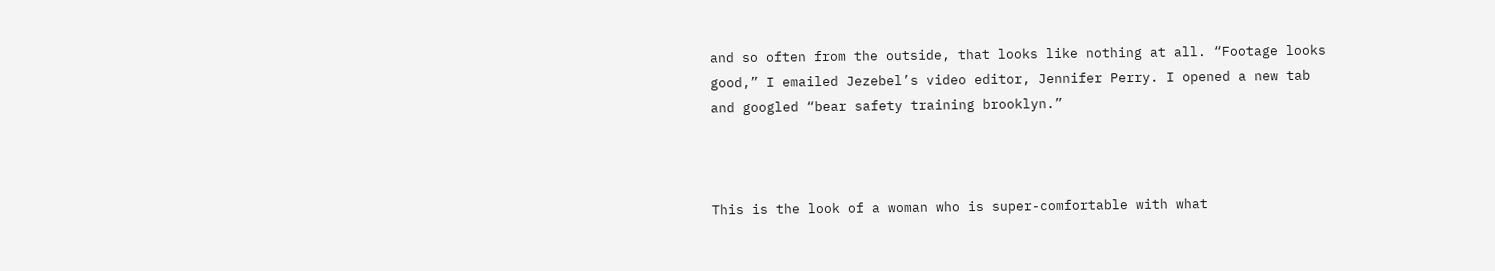and so often from the outside, that looks like nothing at all. “Footage looks good,” I emailed Jezebel’s video editor, Jennifer Perry. I opened a new tab and googled “bear safety training brooklyn.”



This is the look of a woman who is super-comfortable with what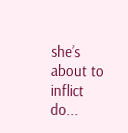she’s about to inflict do...